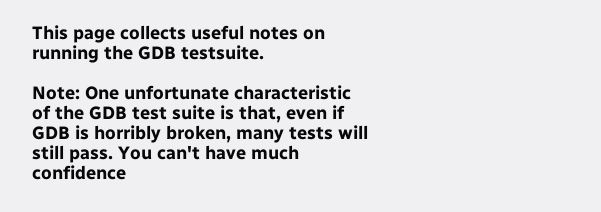This page collects useful notes on running the GDB testsuite.

Note: One unfortunate characteristic of the GDB test suite is that, even if GDB is horribly broken, many tests will still pass. You can't have much confidence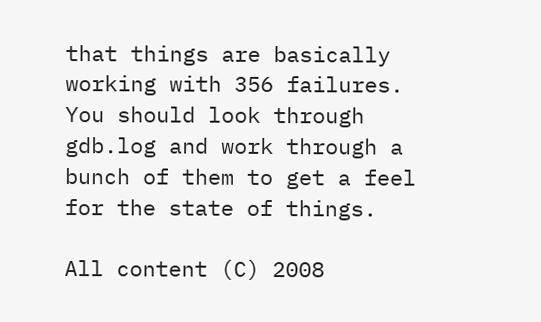that things are basically working with 356 failures. You should look through gdb.log and work through a bunch of them to get a feel for the state of things.

All content (C) 2008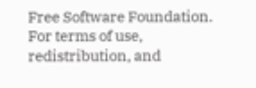Free Software Foundation. For terms of use, redistribution, and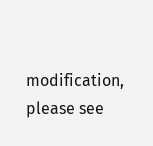modification, please see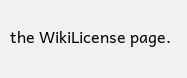the WikiLicense page.